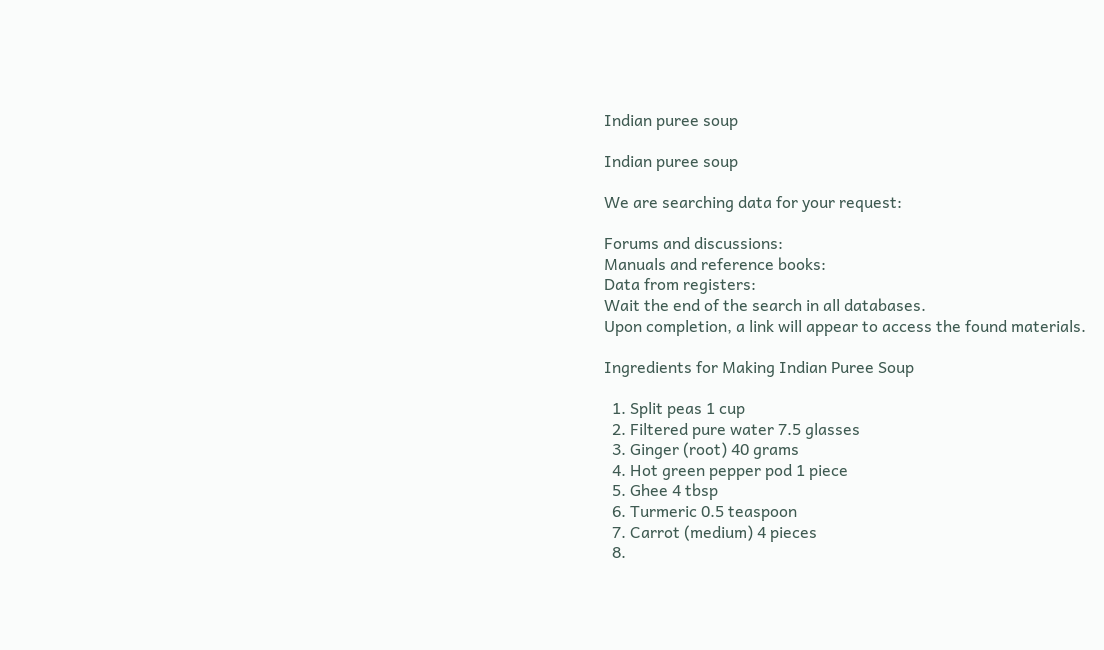Indian puree soup

Indian puree soup

We are searching data for your request:

Forums and discussions:
Manuals and reference books:
Data from registers:
Wait the end of the search in all databases.
Upon completion, a link will appear to access the found materials.

Ingredients for Making Indian Puree Soup

  1. Split peas 1 cup
  2. Filtered pure water 7.5 glasses
  3. Ginger (root) 40 grams
  4. Hot green pepper pod 1 piece
  5. Ghee 4 tbsp
  6. Turmeric 0.5 teaspoon
  7. Carrot (medium) 4 pieces
  8.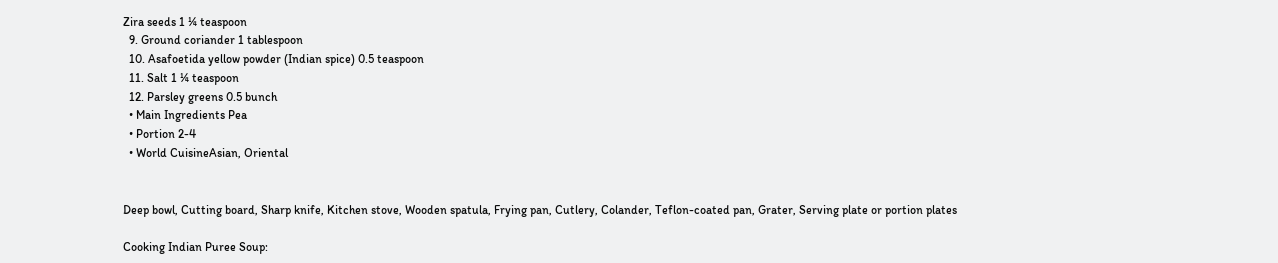Zira seeds 1 ¼ teaspoon
  9. Ground coriander 1 tablespoon
  10. Asafoetida yellow powder (Indian spice) 0.5 teaspoon
  11. Salt 1 ¼ teaspoon
  12. Parsley greens 0.5 bunch
  • Main Ingredients Pea
  • Portion 2-4
  • World CuisineAsian, Oriental


Deep bowl, Cutting board, Sharp knife, Kitchen stove, Wooden spatula, Frying pan, Cutlery, Colander, Teflon-coated pan, Grater, Serving plate or portion plates

Cooking Indian Puree Soup: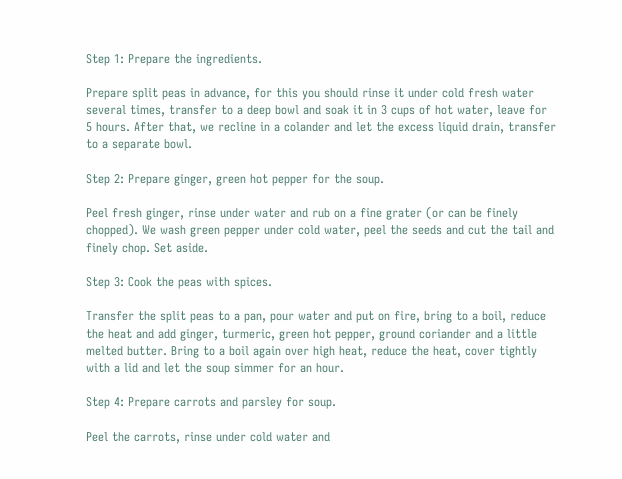Step 1: Prepare the ingredients.

Prepare split peas in advance, for this you should rinse it under cold fresh water several times, transfer to a deep bowl and soak it in 3 cups of hot water, leave for 5 hours. After that, we recline in a colander and let the excess liquid drain, transfer to a separate bowl.

Step 2: Prepare ginger, green hot pepper for the soup.

Peel fresh ginger, rinse under water and rub on a fine grater (or can be finely chopped). We wash green pepper under cold water, peel the seeds and cut the tail and finely chop. Set aside.

Step 3: Cook the peas with spices.

Transfer the split peas to a pan, pour water and put on fire, bring to a boil, reduce the heat and add ginger, turmeric, green hot pepper, ground coriander and a little melted butter. Bring to a boil again over high heat, reduce the heat, cover tightly with a lid and let the soup simmer for an hour.

Step 4: Prepare carrots and parsley for soup.

Peel the carrots, rinse under cold water and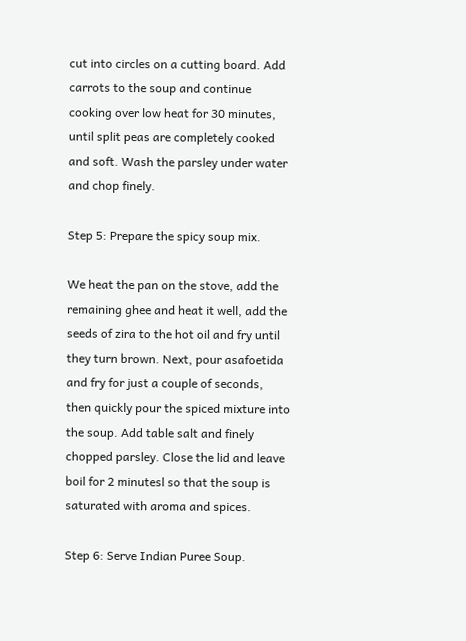cut into circles on a cutting board. Add carrots to the soup and continue cooking over low heat for 30 minutes, until split peas are completely cooked and soft. Wash the parsley under water and chop finely.

Step 5: Prepare the spicy soup mix.

We heat the pan on the stove, add the remaining ghee and heat it well, add the seeds of zira to the hot oil and fry until they turn brown. Next, pour asafoetida and fry for just a couple of seconds, then quickly pour the spiced mixture into the soup. Add table salt and finely chopped parsley. Close the lid and leave boil for 2 minutesl so that the soup is saturated with aroma and spices.

Step 6: Serve Indian Puree Soup.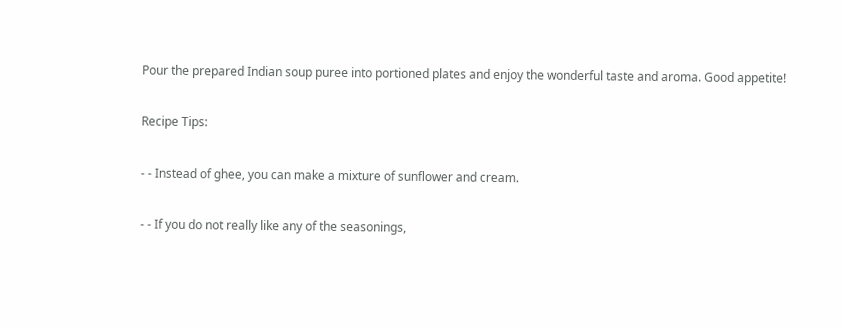Pour the prepared Indian soup puree into portioned plates and enjoy the wonderful taste and aroma. Good appetite!

Recipe Tips:

- - Instead of ghee, you can make a mixture of sunflower and cream.

- - If you do not really like any of the seasonings,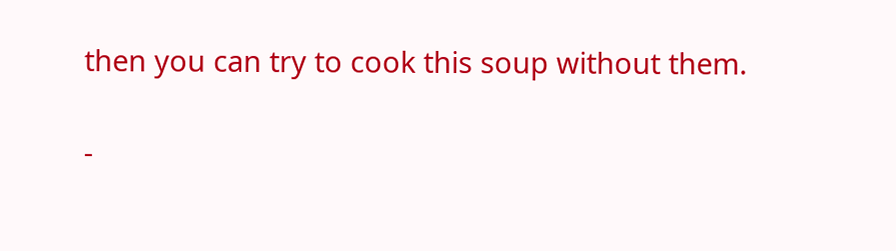then you can try to cook this soup without them.

-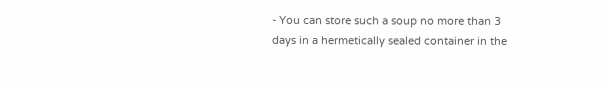- You can store such a soup no more than 3 days in a hermetically sealed container in the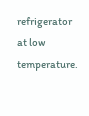refrigerator at low temperature.